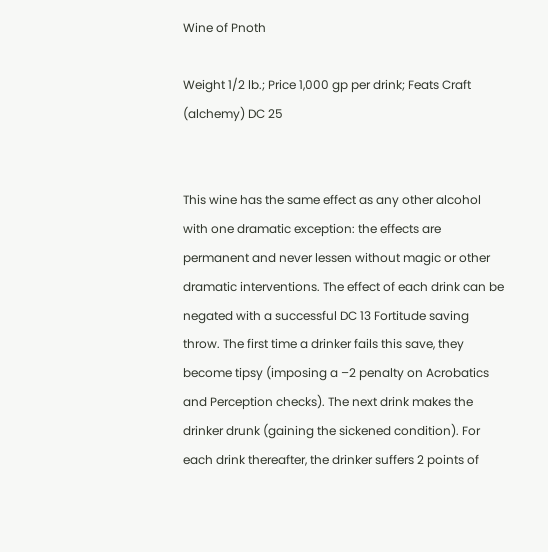Wine of Pnoth

Weight 1/2 lb.; Price 1,000 gp per drink; Feats Craft (alchemy) DC 25


This wine has the same effect as any other alcohol with one dramatic exception: the effects are permanent and never lessen without magic or other dramatic interventions. The effect of each drink can be negated with a successful DC 13 Fortitude saving throw. The first time a drinker fails this save, they become tipsy (imposing a –2 penalty on Acrobatics and Perception checks). The next drink makes the drinker drunk (gaining the sickened condition). For each drink thereafter, the drinker suffers 2 points of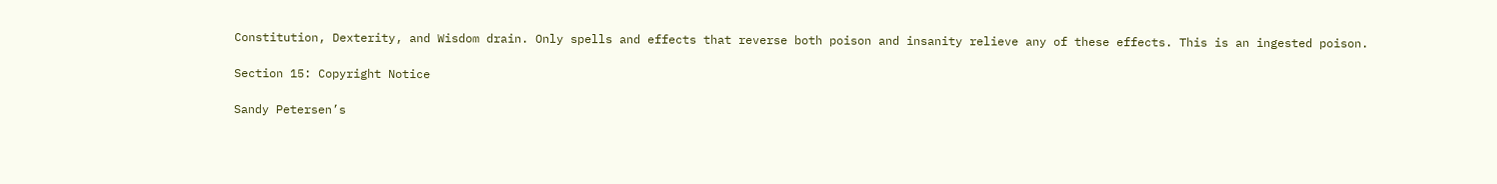Constitution, Dexterity, and Wisdom drain. Only spells and effects that reverse both poison and insanity relieve any of these effects. This is an ingested poison.

Section 15: Copyright Notice

Sandy Petersen’s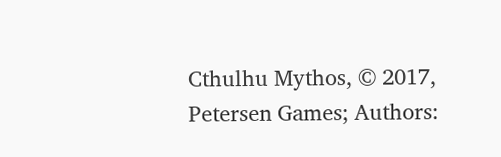Cthulhu Mythos, © 2017, Petersen Games; Authors: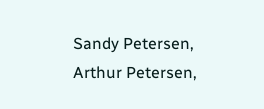Sandy Petersen, Arthur Petersen,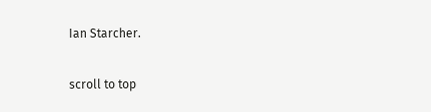Ian Starcher.

scroll to top